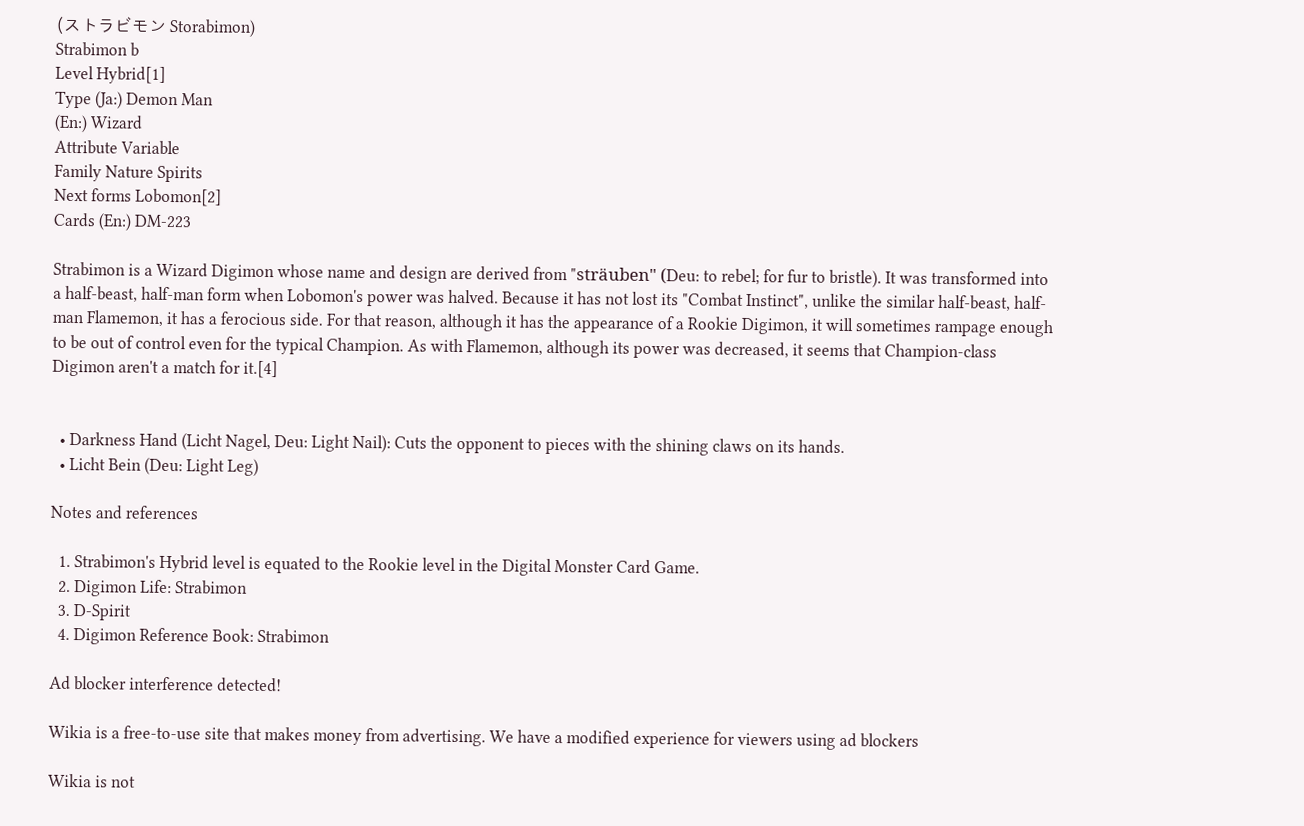(ストラビモン Storabimon)
Strabimon b
Level Hybrid[1]
Type (Ja:) Demon Man
(En:) Wizard
Attribute Variable
Family Nature Spirits
Next forms Lobomon[2]
Cards (En:) DM-223

Strabimon is a Wizard Digimon whose name and design are derived from "sträuben" (Deu: to rebel; for fur to bristle). It was transformed into a half-beast, half-man form when Lobomon's power was halved. Because it has not lost its "Combat Instinct", unlike the similar half-beast, half-man Flamemon, it has a ferocious side. For that reason, although it has the appearance of a Rookie Digimon, it will sometimes rampage enough to be out of control even for the typical Champion. As with Flamemon, although its power was decreased, it seems that Champion-class Digimon aren't a match for it.[4]


  • Darkness Hand (Licht Nagel, Deu: Light Nail): Cuts the opponent to pieces with the shining claws on its hands.
  • Licht Bein (Deu: Light Leg)

Notes and references

  1. Strabimon's Hybrid level is equated to the Rookie level in the Digital Monster Card Game.
  2. Digimon Life: Strabimon
  3. D-Spirit
  4. Digimon Reference Book: Strabimon

Ad blocker interference detected!

Wikia is a free-to-use site that makes money from advertising. We have a modified experience for viewers using ad blockers

Wikia is not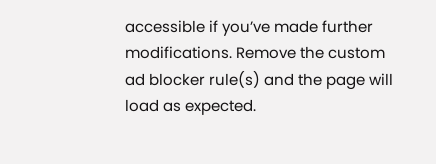accessible if you’ve made further modifications. Remove the custom ad blocker rule(s) and the page will load as expected.